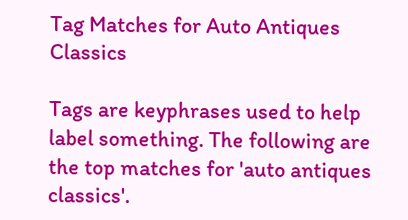Tag Matches for Auto Antiques Classics

Tags are keyphrases used to help label something. The following are the top matches for 'auto antiques classics'.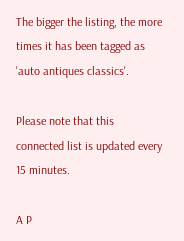The bigger the listing, the more times it has been tagged as 'auto antiques classics'.

Please note that this connected list is updated every 15 minutes.

A P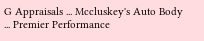G Appraisals ... Mccluskey's Auto Body ... Premier Performance